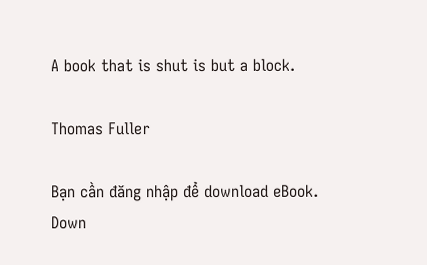A book that is shut is but a block.

Thomas Fuller

Bạn cần đăng nhập để download eBook.
Down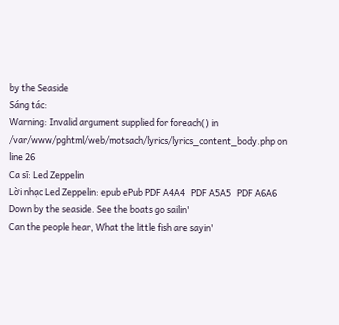by the Seaside
Sáng tác:
Warning: Invalid argument supplied for foreach() in /var/www/pghtml/web/motsach/lyrics/lyrics_content_body.php on line 26
Ca sĩ: Led Zeppelin
Lời nhạc Led Zeppelin: epub ePub PDF A4A4   PDF A5A5   PDF A6A6
Down by the seaside. See the boats go sailin'
Can the people hear, What the little fish are sayin'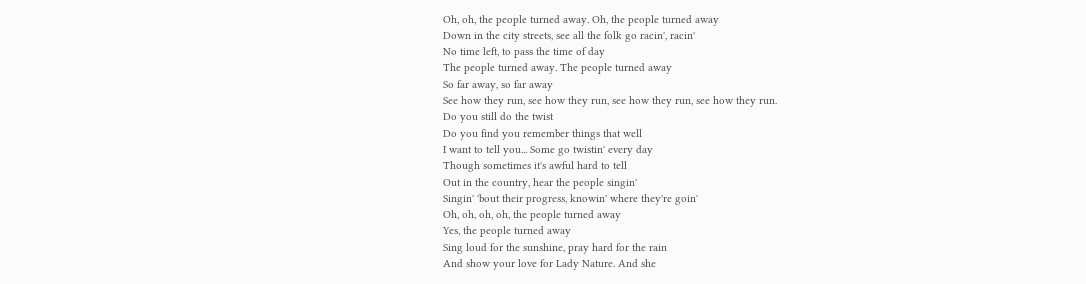Oh, oh, the people turned away. Oh, the people turned away
Down in the city streets, see all the folk go racin', racin'
No time left, to pass the time of day
The people turned away. The people turned away
So far away, so far away
See how they run, see how they run, see how they run, see how they run.
Do you still do the twist
Do you find you remember things that well
I want to tell you... Some go twistin' every day
Though sometimes it's awful hard to tell
Out in the country, hear the people singin'
Singin' 'bout their progress, knowin' where they're goin'
Oh, oh, oh, oh, the people turned away
Yes, the people turned away
Sing loud for the sunshine, pray hard for the rain
And show your love for Lady Nature. And she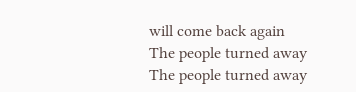will come back again
The people turned away
The people turned away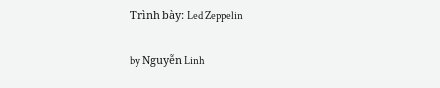Trình bày: Led Zeppelin

by Nguyễn Linh